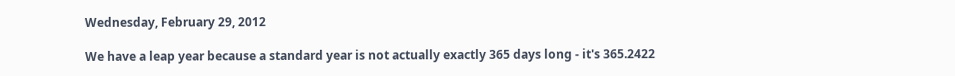Wednesday, February 29, 2012

We have a leap year because a standard year is not actually exactly 365 days long - it's 365.2422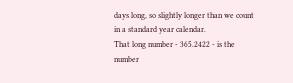days long, so slightly longer than we count in a standard year calendar.
That long number - 365.2422 - is the number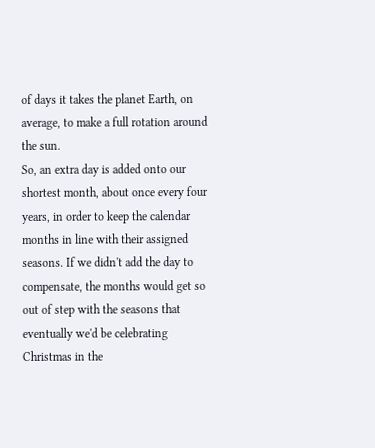of days it takes the planet Earth, on average, to make a full rotation around the sun.
So, an extra day is added onto our shortest month, about once every four years, in order to keep the calendar months in line with their assigned seasons. If we didn't add the day to compensate, the months would get so out of step with the seasons that eventually we'd be celebrating Christmas in the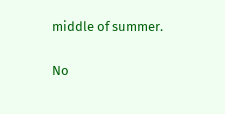middle of summer.

No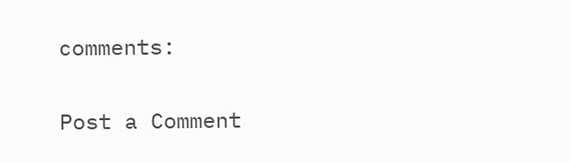comments:

Post a Comment